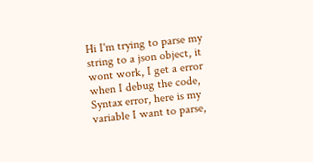Hi I'm trying to parse my string to a json object, it wont work, I get a error when I debug the code, Syntax error, here is my variable I want to parse,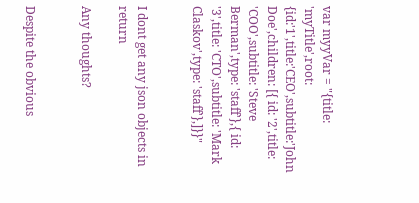var myyVar = "{title: 'myTitle',root: {id:'1',title:'CEO',subtitle:'John Doe',children: [{ id: '2',title: 'COO',subtitle: 'Steve Berman',type: 'staff'},{ id: '3',title: 'CTO',subtitle: 'Mark Claskov',type: 'staff'},]}}"


I dont get any json objects in return

Any thoughts?


Despite the obvious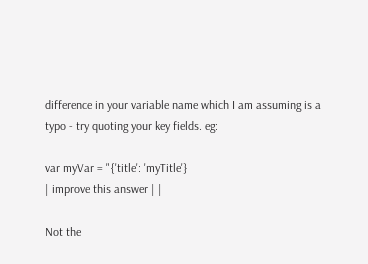difference in your variable name which I am assuming is a typo - try quoting your key fields. eg:

var myVar = "{'title': 'myTitle'}
| improve this answer | |

Not the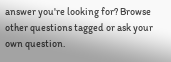answer you're looking for? Browse other questions tagged or ask your own question.